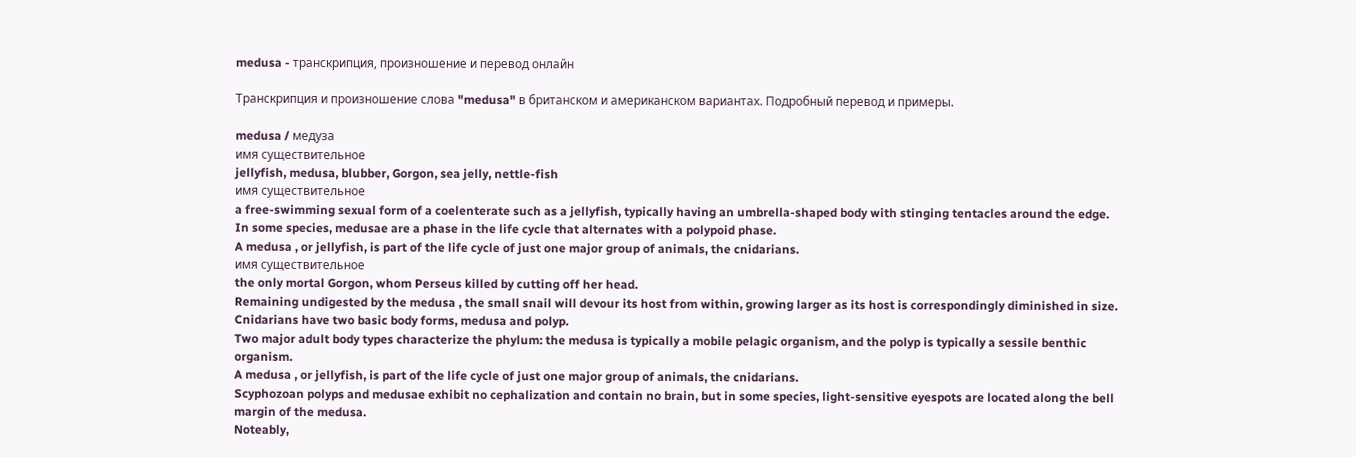medusa - транскрипция, произношение и перевод онлайн

Транскрипция и произношение слова "medusa" в британском и американском вариантах. Подробный перевод и примеры.

medusa / медуза
имя существительное
jellyfish, medusa, blubber, Gorgon, sea jelly, nettle-fish
имя существительное
a free-swimming sexual form of a coelenterate such as a jellyfish, typically having an umbrella-shaped body with stinging tentacles around the edge. In some species, medusae are a phase in the life cycle that alternates with a polypoid phase.
A medusa , or jellyfish, is part of the life cycle of just one major group of animals, the cnidarians.
имя существительное
the only mortal Gorgon, whom Perseus killed by cutting off her head.
Remaining undigested by the medusa , the small snail will devour its host from within, growing larger as its host is correspondingly diminished in size.
Cnidarians have two basic body forms, medusa and polyp.
Two major adult body types characterize the phylum: the medusa is typically a mobile pelagic organism, and the polyp is typically a sessile benthic organism.
A medusa , or jellyfish, is part of the life cycle of just one major group of animals, the cnidarians.
Scyphozoan polyps and medusae exhibit no cephalization and contain no brain, but in some species, light-sensitive eyespots are located along the bell margin of the medusa.
Noteably,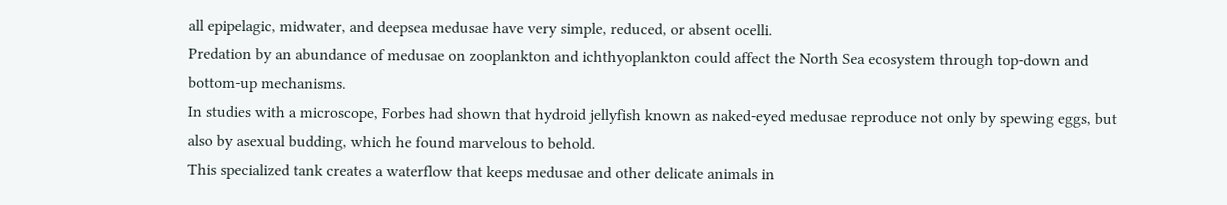all epipelagic, midwater, and deepsea medusae have very simple, reduced, or absent ocelli.
Predation by an abundance of medusae on zooplankton and ichthyoplankton could affect the North Sea ecosystem through top-down and bottom-up mechanisms.
In studies with a microscope, Forbes had shown that hydroid jellyfish known as naked-eyed medusae reproduce not only by spewing eggs, but also by asexual budding, which he found marvelous to behold.
This specialized tank creates a waterflow that keeps medusae and other delicate animals in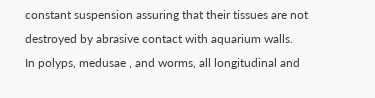constant suspension assuring that their tissues are not destroyed by abrasive contact with aquarium walls.
In polyps, medusae , and worms, all longitudinal and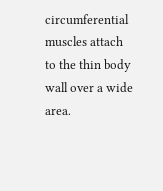circumferential muscles attach to the thin body wall over a wide area.